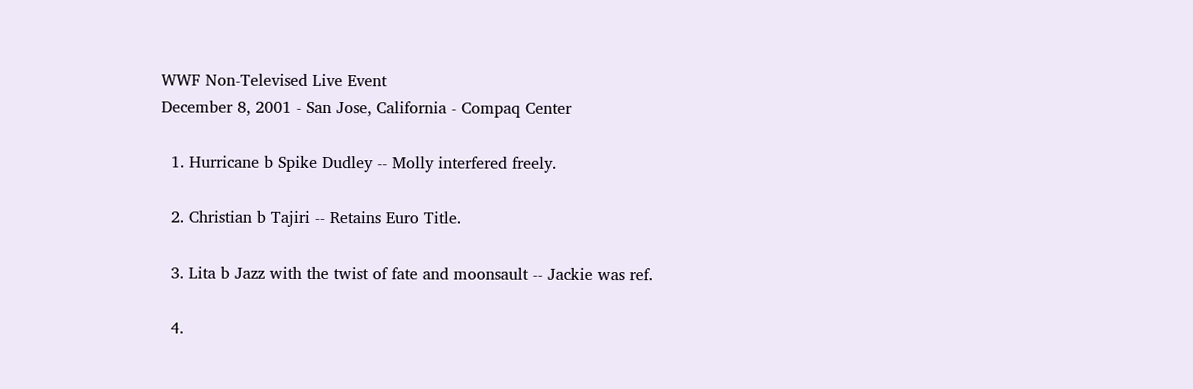WWF Non-Televised Live Event
December 8, 2001 - San Jose, California - Compaq Center

  1. Hurricane b Spike Dudley -- Molly interfered freely.

  2. Christian b Tajiri -- Retains Euro Title.

  3. Lita b Jazz with the twist of fate and moonsault -- Jackie was ref.

  4.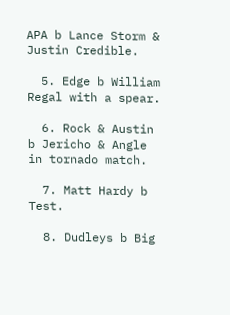APA b Lance Storm & Justin Credible.

  5. Edge b William Regal with a spear.

  6. Rock & Austin b Jericho & Angle in tornado match.

  7. Matt Hardy b Test.

  8. Dudleys b Big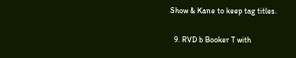Show & Kane to keep tag titles.

  9. RVD b Booker T with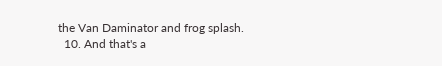the Van Daminator and frog splash.
  10. And that's a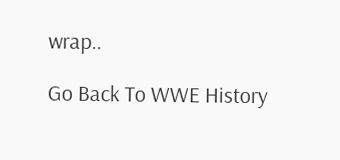wrap..

Go Back To WWE History